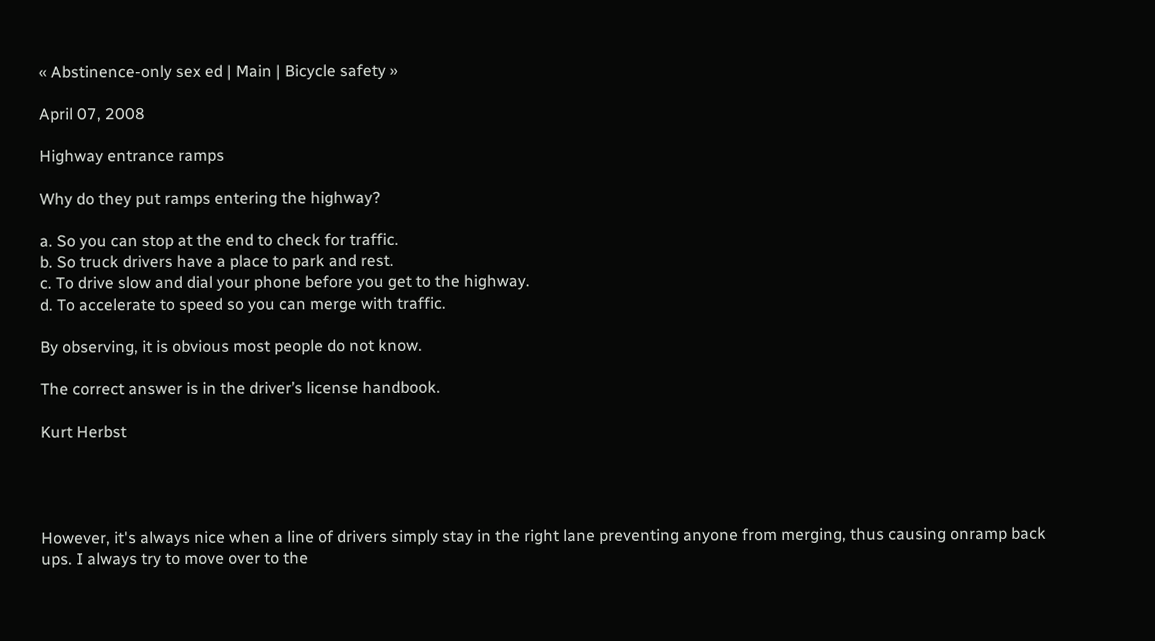« Abstinence-only sex ed | Main | Bicycle safety »

April 07, 2008

Highway entrance ramps

Why do they put ramps entering the highway?

a. So you can stop at the end to check for traffic.
b. So truck drivers have a place to park and rest.
c. To drive slow and dial your phone before you get to the highway.
d. To accelerate to speed so you can merge with traffic.

By observing, it is obvious most people do not know.

The correct answer is in the driver’s license handbook.

Kurt Herbst




However, it's always nice when a line of drivers simply stay in the right lane preventing anyone from merging, thus causing onramp back ups. I always try to move over to the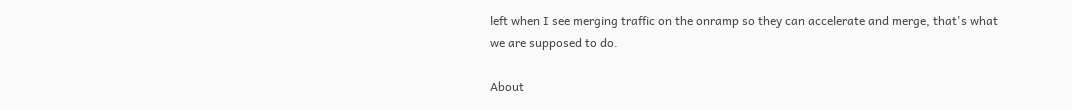left when I see merging traffic on the onramp so they can accelerate and merge, that's what we are supposed to do.

About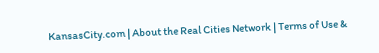KansasCity.com | About the Real Cities Network | Terms of Use &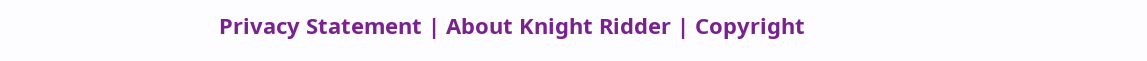Privacy Statement | About Knight Ridder | Copyright